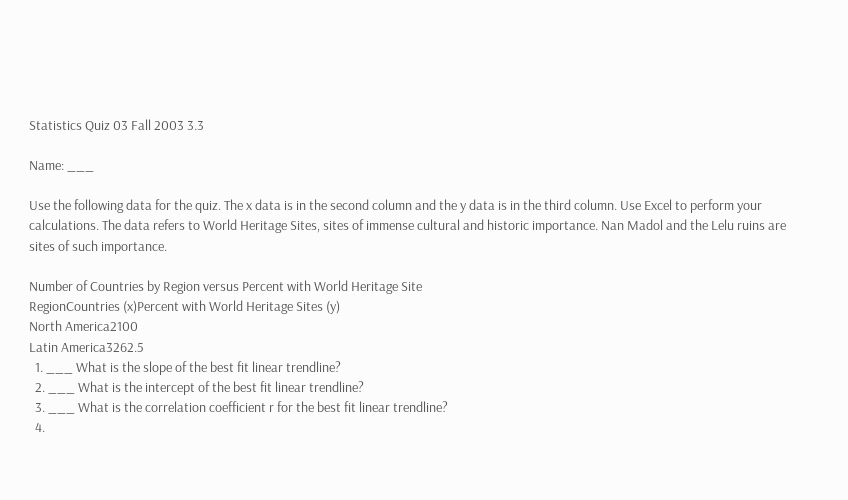Statistics Quiz 03 Fall 2003 3.3

Name: ___

Use the following data for the quiz. The x data is in the second column and the y data is in the third column. Use Excel to perform your calculations. The data refers to World Heritage Sites, sites of immense cultural and historic importance. Nan Madol and the Lelu ruins are sites of such importance.

Number of Countries by Region versus Percent with World Heritage Site
RegionCountries (x)Percent with World Heritage Sites (y)
North America2100
Latin America3262.5
  1. ___ What is the slope of the best fit linear trendline?
  2. ___ What is the intercept of the best fit linear trendline?
  3. ___ What is the correlation coefficient r for the best fit linear trendline?
  4.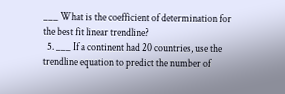___ What is the coefficient of determination for the best fit linear trendline?
  5. ___ If a continent had 20 countries, use the trendline equation to predict the number of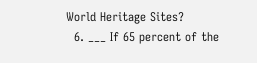World Heritage Sites?
  6. ___ If 65 percent of the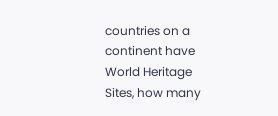countries on a continent have World Heritage Sites, how many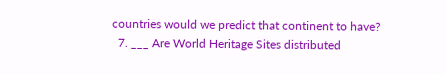countries would we predict that continent to have?
  7. ___ Are World Heritage Sites distributed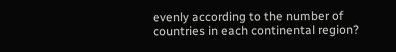evenly according to the number of countries in each continental region?